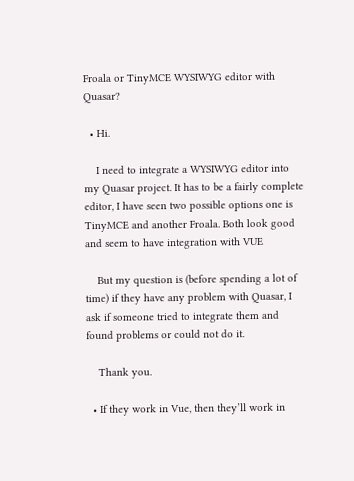Froala or TinyMCE WYSIWYG editor with Quasar?

  • Hi.

    I need to integrate a WYSIWYG editor into my Quasar project. It has to be a fairly complete editor, I have seen two possible options one is TinyMCE and another Froala. Both look good and seem to have integration with VUE

    But my question is (before spending a lot of time) if they have any problem with Quasar, I ask if someone tried to integrate them and found problems or could not do it.

    Thank you.

  • If they work in Vue, then they’ll work in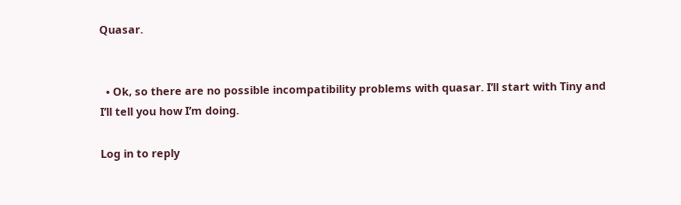Quasar.


  • Ok, so there are no possible incompatibility problems with quasar. I’ll start with Tiny and I’ll tell you how I’m doing.

Log in to reply